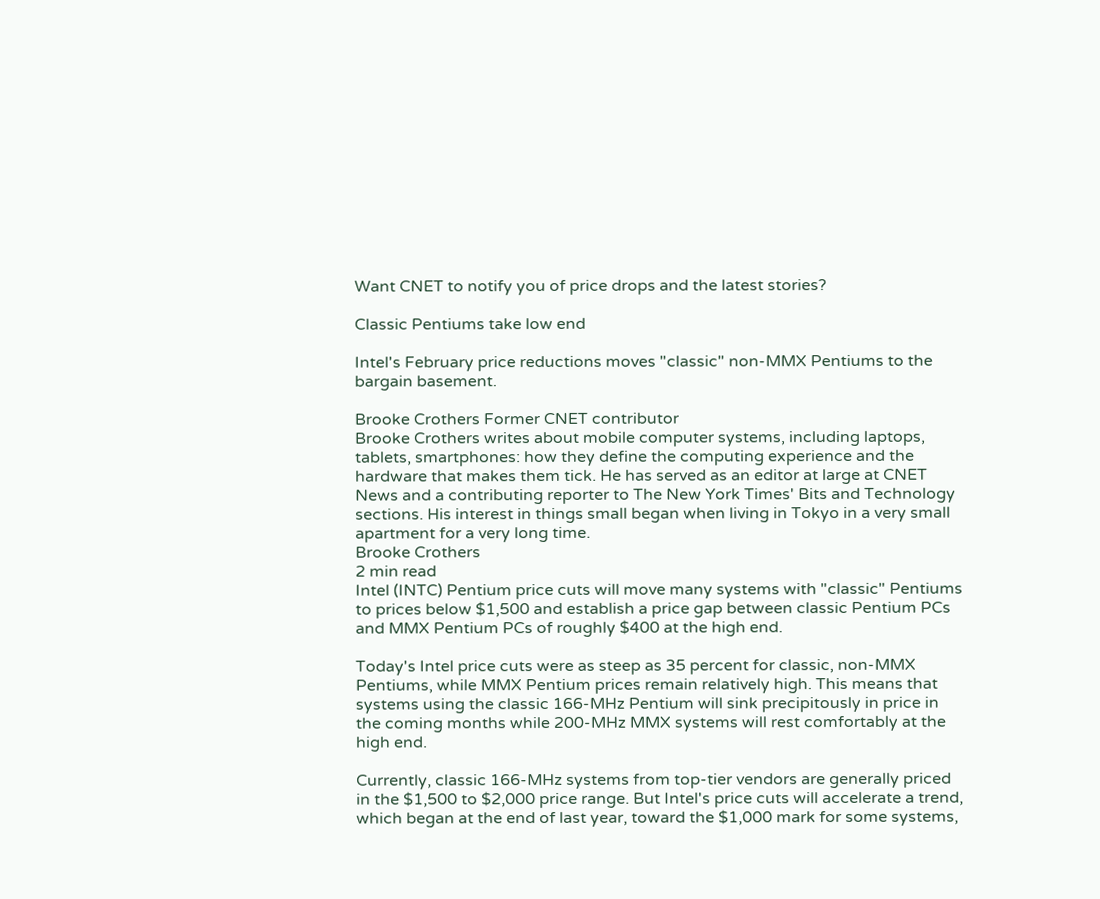Want CNET to notify you of price drops and the latest stories?

Classic Pentiums take low end

Intel's February price reductions moves "classic" non-MMX Pentiums to the bargain basement.

Brooke Crothers Former CNET contributor
Brooke Crothers writes about mobile computer systems, including laptops, tablets, smartphones: how they define the computing experience and the hardware that makes them tick. He has served as an editor at large at CNET News and a contributing reporter to The New York Times' Bits and Technology sections. His interest in things small began when living in Tokyo in a very small apartment for a very long time.
Brooke Crothers
2 min read
Intel (INTC) Pentium price cuts will move many systems with "classic" Pentiums to prices below $1,500 and establish a price gap between classic Pentium PCs and MMX Pentium PCs of roughly $400 at the high end.

Today's Intel price cuts were as steep as 35 percent for classic, non-MMX Pentiums, while MMX Pentium prices remain relatively high. This means that systems using the classic 166-MHz Pentium will sink precipitously in price in the coming months while 200-MHz MMX systems will rest comfortably at the high end.

Currently, classic 166-MHz systems from top-tier vendors are generally priced in the $1,500 to $2,000 price range. But Intel's price cuts will accelerate a trend, which began at the end of last year, toward the $1,000 mark for some systems,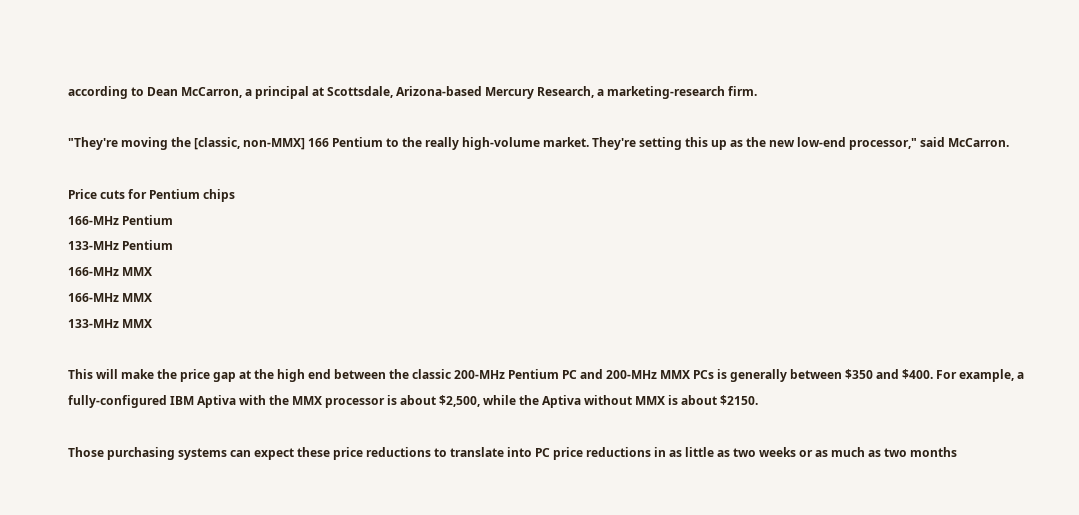according to Dean McCarron, a principal at Scottsdale, Arizona-based Mercury Research, a marketing-research firm.

"They're moving the [classic, non-MMX] 166 Pentium to the really high-volume market. They're setting this up as the new low-end processor," said McCarron.

Price cuts for Pentium chips
166-MHz Pentium
133-MHz Pentium
166-MHz MMX
166-MHz MMX
133-MHz MMX

This will make the price gap at the high end between the classic 200-MHz Pentium PC and 200-MHz MMX PCs is generally between $350 and $400. For example, a fully-configured IBM Aptiva with the MMX processor is about $2,500, while the Aptiva without MMX is about $2150.

Those purchasing systems can expect these price reductions to translate into PC price reductions in as little as two weeks or as much as two months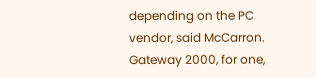depending on the PC vendor, said McCarron. Gateway 2000, for one,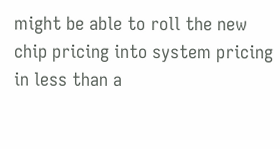might be able to roll the new chip pricing into system pricing in less than a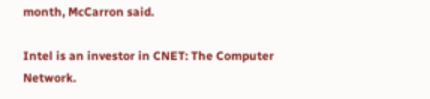month, McCarron said.

Intel is an investor in CNET: The Computer Network.